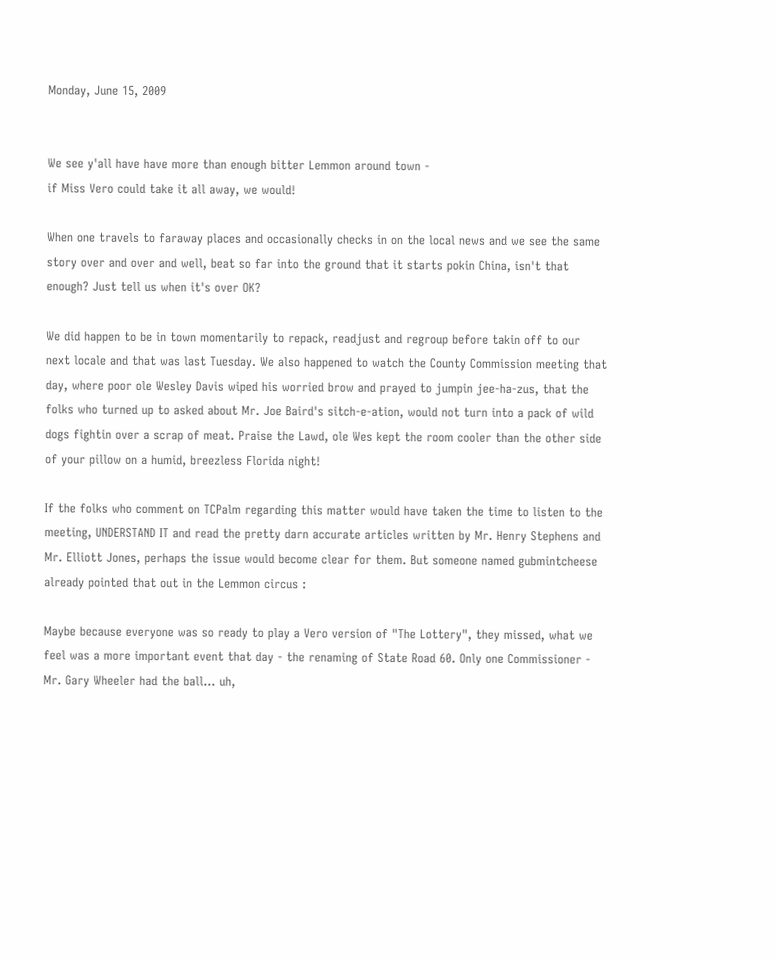Monday, June 15, 2009


We see y'all have have more than enough bitter Lemmon around town -
if Miss Vero could take it all away, we would!

When one travels to faraway places and occasionally checks in on the local news and we see the same story over and over and well, beat so far into the ground that it starts pokin China, isn't that enough? Just tell us when it's over OK?

We did happen to be in town momentarily to repack, readjust and regroup before takin off to our next locale and that was last Tuesday. We also happened to watch the County Commission meeting that day, where poor ole Wesley Davis wiped his worried brow and prayed to jumpin jee-ha-zus, that the folks who turned up to asked about Mr. Joe Baird's sitch-e-ation, would not turn into a pack of wild dogs fightin over a scrap of meat. Praise the Lawd, ole Wes kept the room cooler than the other side of your pillow on a humid, breezless Florida night!

If the folks who comment on TCPalm regarding this matter would have taken the time to listen to the meeting, UNDERSTAND IT and read the pretty darn accurate articles written by Mr. Henry Stephens and Mr. Elliott Jones, perhaps the issue would become clear for them. But someone named gubmintcheese already pointed that out in the Lemmon circus :

Maybe because everyone was so ready to play a Vero version of "The Lottery", they missed, what we feel was a more important event that day - the renaming of State Road 60. Only one Commissioner - Mr. Gary Wheeler had the ball... uh,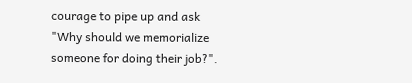courage to pipe up and ask "Why should we memorialize someone for doing their job?".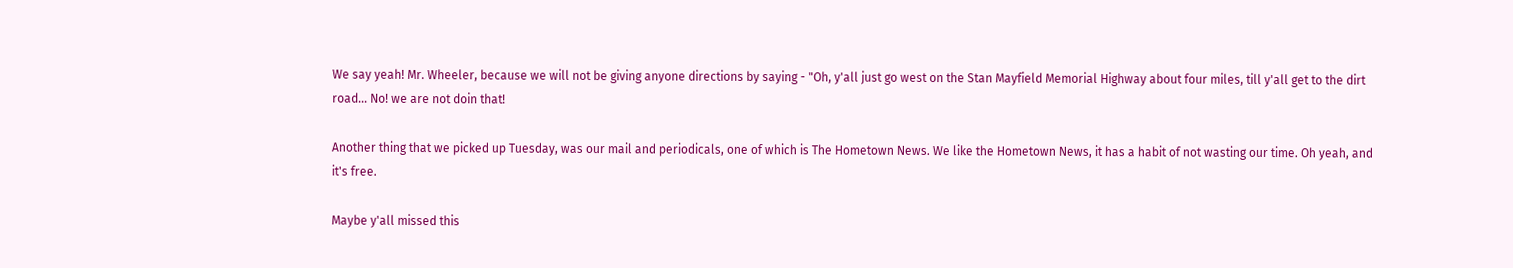We say yeah! Mr. Wheeler, because we will not be giving anyone directions by saying - "Oh, y'all just go west on the Stan Mayfield Memorial Highway about four miles, till y'all get to the dirt road... No! we are not doin that!

Another thing that we picked up Tuesday, was our mail and periodicals, one of which is The Hometown News. We like the Hometown News, it has a habit of not wasting our time. Oh yeah, and it's free.

Maybe y'all missed this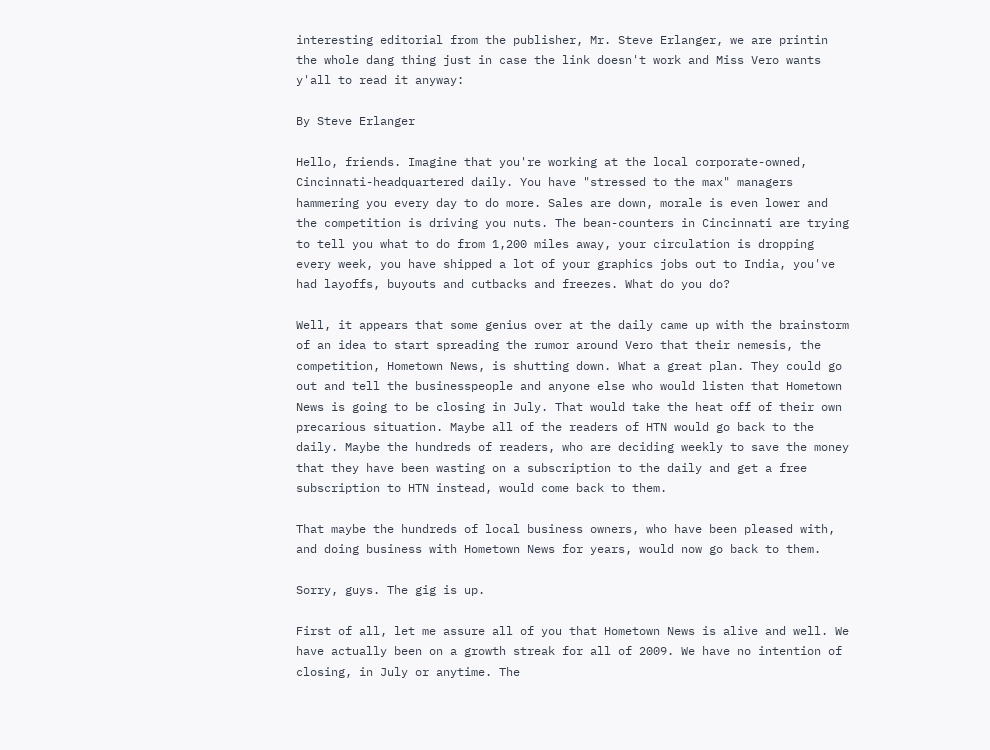interesting editorial from the publisher, Mr. Steve Erlanger, we are printin the whole dang thing just in case the link doesn't work and Miss Vero wants y'all to read it anyway:

By Steve Erlanger

Hello, friends. Imagine that you're working at the local corporate-owned, Cincinnati-headquartered daily. You have "stressed to the max" managers hammering you every day to do more. Sales are down, morale is even lower and the competition is driving you nuts. The bean-counters in Cincinnati are trying to tell you what to do from 1,200 miles away, your circulation is dropping every week, you have shipped a lot of your graphics jobs out to India, you've had layoffs, buyouts and cutbacks and freezes. What do you do?

Well, it appears that some genius over at the daily came up with the brainstorm of an idea to start spreading the rumor around Vero that their nemesis, the competition, Hometown News, is shutting down. What a great plan. They could go out and tell the businesspeople and anyone else who would listen that Hometown News is going to be closing in July. That would take the heat off of their own precarious situation. Maybe all of the readers of HTN would go back to the daily. Maybe the hundreds of readers, who are deciding weekly to save the money that they have been wasting on a subscription to the daily and get a free subscription to HTN instead, would come back to them.

That maybe the hundreds of local business owners, who have been pleased with, and doing business with Hometown News for years, would now go back to them.

Sorry, guys. The gig is up.

First of all, let me assure all of you that Hometown News is alive and well. We have actually been on a growth streak for all of 2009. We have no intention of closing, in July or anytime. The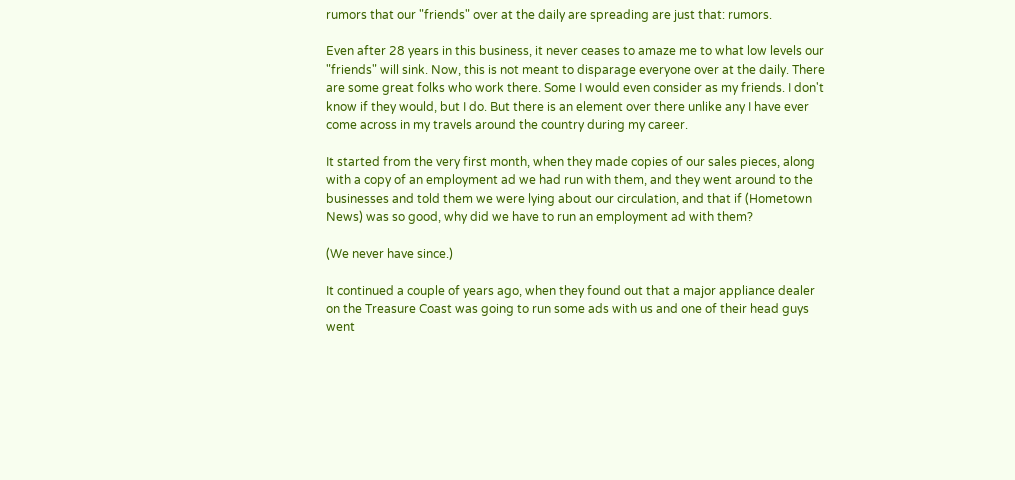rumors that our "friends" over at the daily are spreading are just that: rumors.

Even after 28 years in this business, it never ceases to amaze me to what low levels our "friends" will sink. Now, this is not meant to disparage everyone over at the daily. There are some great folks who work there. Some I would even consider as my friends. I don't know if they would, but I do. But there is an element over there unlike any I have ever come across in my travels around the country during my career.

It started from the very first month, when they made copies of our sales pieces, along with a copy of an employment ad we had run with them, and they went around to the businesses and told them we were lying about our circulation, and that if (Hometown News) was so good, why did we have to run an employment ad with them?

(We never have since.)

It continued a couple of years ago, when they found out that a major appliance dealer on the Treasure Coast was going to run some ads with us and one of their head guys went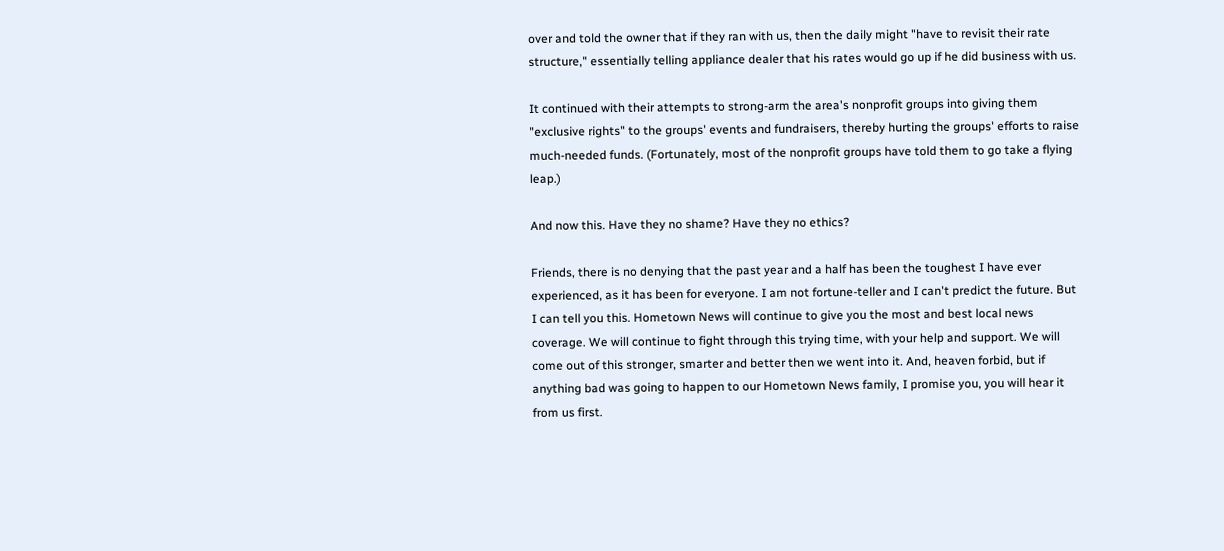over and told the owner that if they ran with us, then the daily might "have to revisit their rate structure," essentially telling appliance dealer that his rates would go up if he did business with us.

It continued with their attempts to strong-arm the area's nonprofit groups into giving them "exclusive rights" to the groups' events and fundraisers, thereby hurting the groups' efforts to raise much-needed funds. (Fortunately, most of the nonprofit groups have told them to go take a flying leap.)

And now this. Have they no shame? Have they no ethics?

Friends, there is no denying that the past year and a half has been the toughest I have ever experienced, as it has been for everyone. I am not fortune-teller and I can't predict the future. But I can tell you this. Hometown News will continue to give you the most and best local news coverage. We will continue to fight through this trying time, with your help and support. We will come out of this stronger, smarter and better then we went into it. And, heaven forbid, but if anything bad was going to happen to our Hometown News family, I promise you, you will hear it from us first.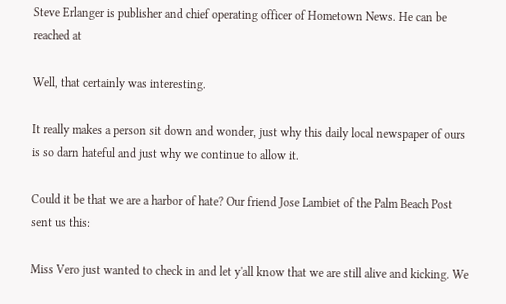Steve Erlanger is publisher and chief operating officer of Hometown News. He can be reached at

Well, that certainly was interesting.

It really makes a person sit down and wonder, just why this daily local newspaper of ours is so darn hateful and just why we continue to allow it.

Could it be that we are a harbor of hate? Our friend Jose Lambiet of the Palm Beach Post sent us this:

Miss Vero just wanted to check in and let y'all know that we are still alive and kicking. We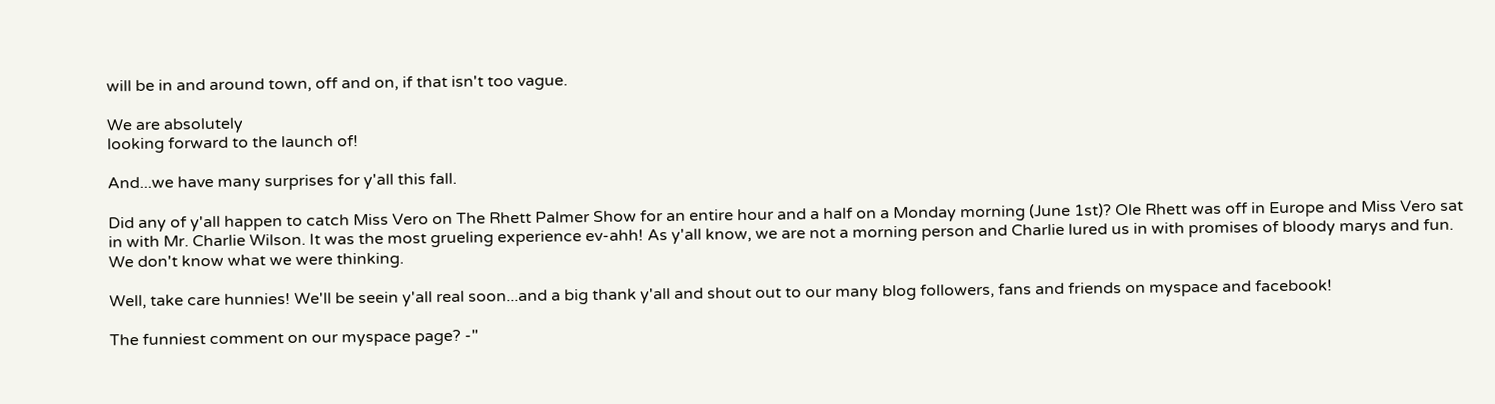will be in and around town, off and on, if that isn't too vague.

We are absolutely
looking forward to the launch of!

And...we have many surprises for y'all this fall.

Did any of y'all happen to catch Miss Vero on The Rhett Palmer Show for an entire hour and a half on a Monday morning (June 1st)? Ole Rhett was off in Europe and Miss Vero sat in with Mr. Charlie Wilson. It was the most grueling experience ev-ahh! As y'all know, we are not a morning person and Charlie lured us in with promises of bloody marys and fun. We don't know what we were thinking.

Well, take care hunnies! We'll be seein y'all real soon...and a big thank y'all and shout out to our many blog followers, fans and friends on myspace and facebook!

The funniest comment on our myspace page? -"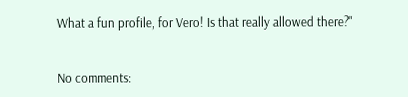What a fun profile, for Vero! Is that really allowed there?"


No comments: